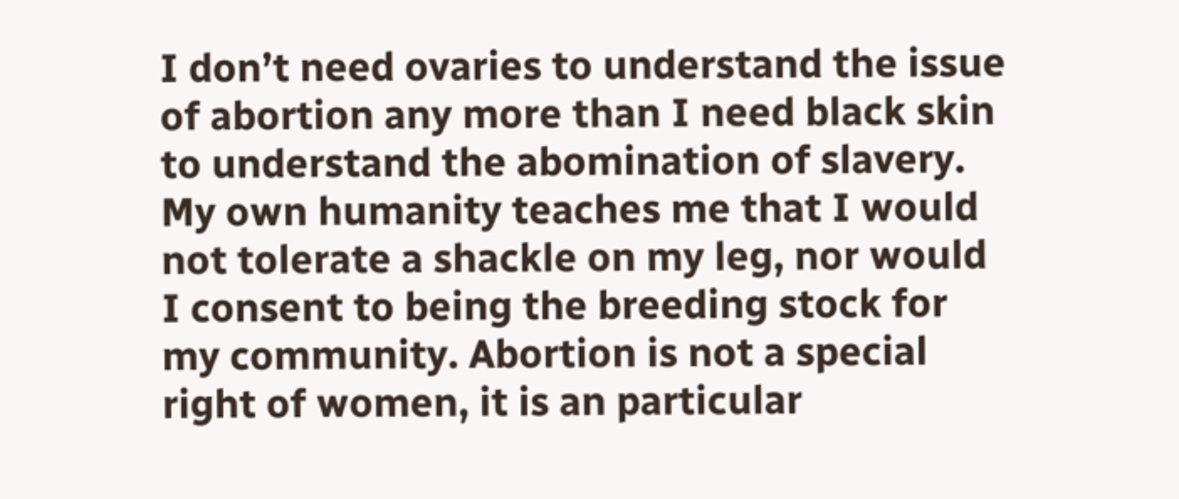I don’t need ovaries to understand the issue of abortion any more than I need black skin to understand the abomination of slavery. My own humanity teaches me that I would not tolerate a shackle on my leg, nor would I consent to being the breeding stock for my community. Abortion is not a special right of women, it is an particular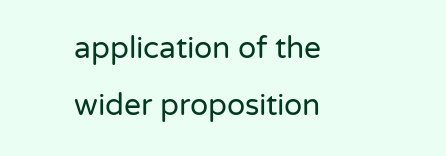application of the wider proposition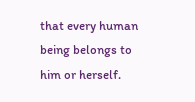that every human being belongs to him or herself.